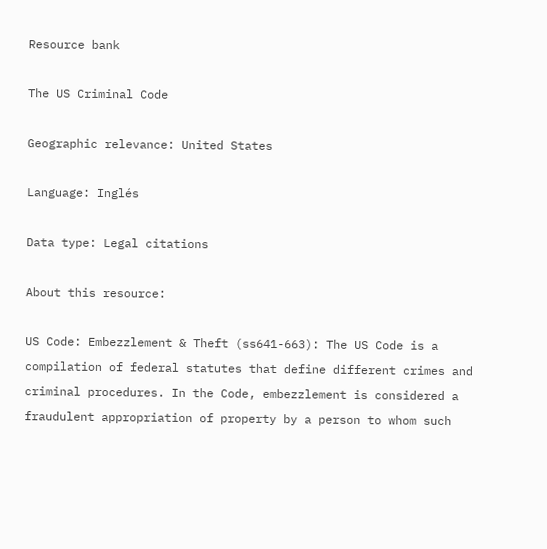Resource bank

The US Criminal Code

Geographic relevance: United States

Language: Inglés

Data type: Legal citations

About this resource:

US Code: Embezzlement & Theft (ss641-663): The US Code is a compilation of federal statutes that define different crimes and criminal procedures. In the Code, embezzlement is considered a fraudulent appropriation of property by a person to whom such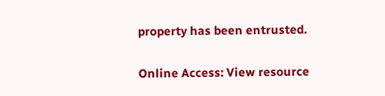property has been entrusted.

Online Access: View resource